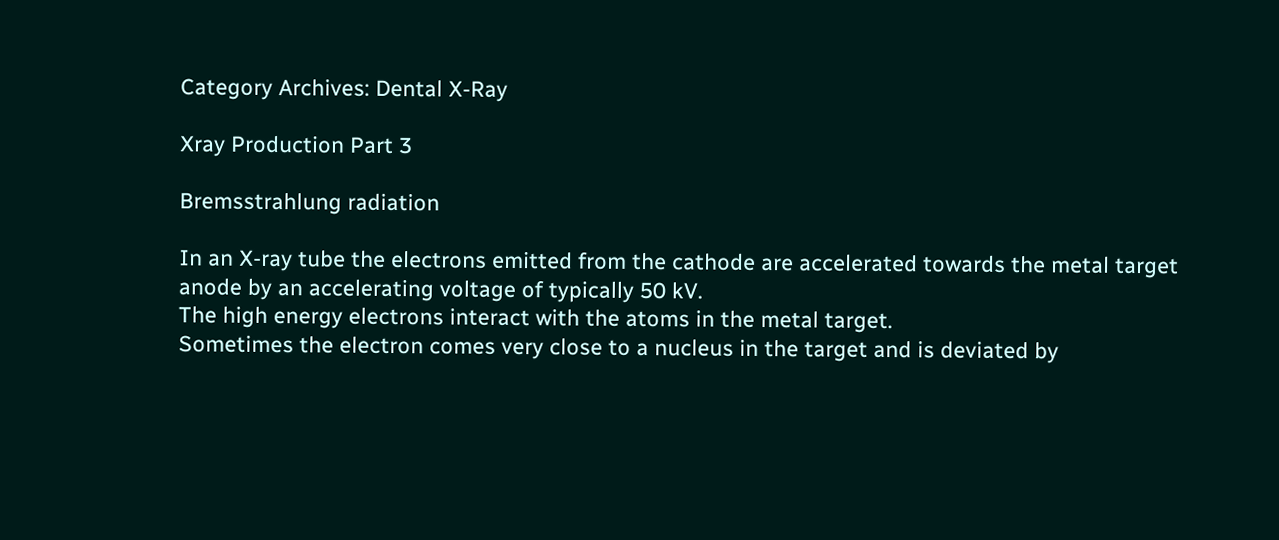Category Archives: Dental X-Ray

Xray Production Part 3

Bremsstrahlung radiation

In an X-ray tube the electrons emitted from the cathode are accelerated towards the metal target anode by an accelerating voltage of typically 50 kV.
The high energy electrons interact with the atoms in the metal target.
Sometimes the electron comes very close to a nucleus in the target and is deviated by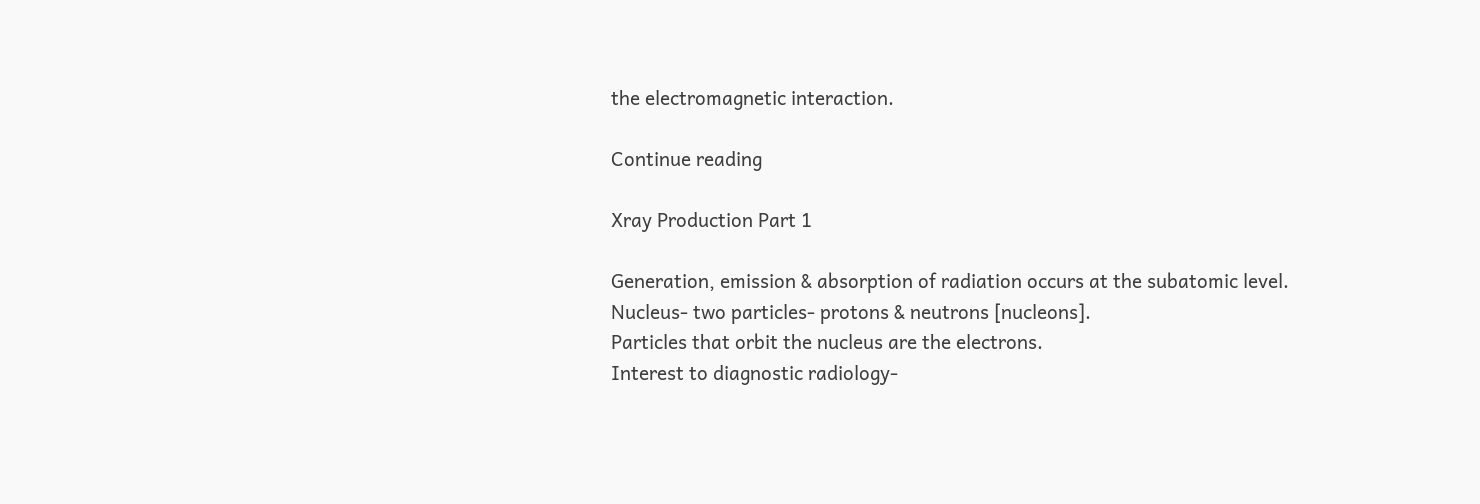the electromagnetic interaction.

Continue reading

Xray Production Part 1

Generation, emission & absorption of radiation occurs at the subatomic level.
Nucleus- two particles- protons & neutrons [nucleons].
Particles that orbit the nucleus are the electrons.
Interest to diagnostic radiology-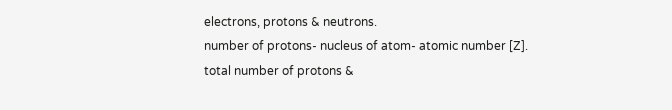electrons, protons & neutrons.
number of protons- nucleus of atom- atomic number [Z].
total number of protons &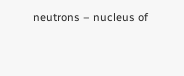neutrons – nucleus of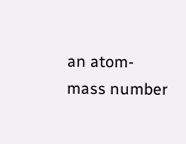an atom- mass number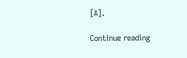[A].

Continue reading